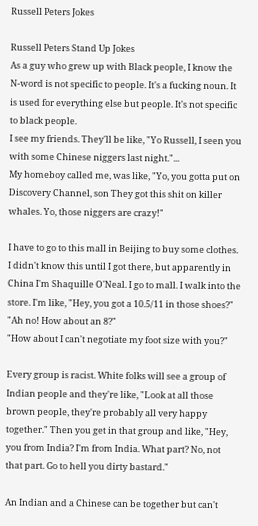Russell Peters Jokes

Russell Peters Stand Up Jokes
As a guy who grew up with Black people, I know the N-word is not specific to people. It's a fucking noun. It is used for everything else but people. It's not specific to black people.
I see my friends. They'll be like, "Yo Russell, I seen you with some Chinese niggers last night."...
My homeboy called me, was like, "Yo, you gotta put on Discovery Channel, son They got this shit on killer whales. Yo, those niggers are crazy!"

I have to go to this mall in Beijing to buy some clothes. I didn't know this until I got there, but apparently in China I'm Shaquille O'Neal. I go to mall. I walk into the store. I'm like, "Hey, you got a 10.5/11 in those shoes?"
"Ah no! How about an 8?"
"How about I can't negotiate my foot size with you?"

Every group is racist. White folks will see a group of Indian people and they're like, "Look at all those brown people, they're probably all very happy together." Then you get in that group and like, "Hey, you from India? I'm from India. What part? No, not that part. Go to hell you dirty bastard."

An Indian and a Chinese can be together but can't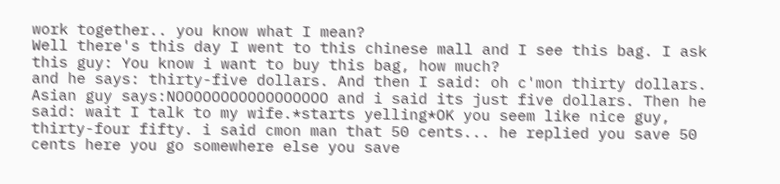work together.. you know what I mean?
Well there's this day I went to this chinese mall and I see this bag. I ask this guy: You know i want to buy this bag, how much?
and he says: thirty-five dollars. And then I said: oh c'mon thirty dollars. Asian guy says:NOOOOOOOOOOOOOOOOO and i said its just five dollars. Then he said: wait I talk to my wife.*starts yelling*OK you seem like nice guy, thirty-four fifty. i said cmon man that 50 cents... he replied you save 50 cents here you go somewhere else you save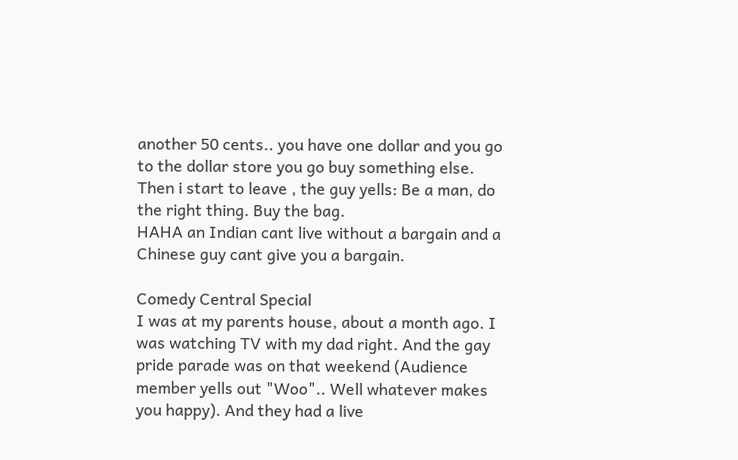another 50 cents.. you have one dollar and you go to the dollar store you go buy something else. Then i start to leave , the guy yells: Be a man, do the right thing. Buy the bag.
HAHA an Indian cant live without a bargain and a Chinese guy cant give you a bargain.

Comedy Central Special
I was at my parents house, about a month ago. I was watching TV with my dad right. And the gay pride parade was on that weekend (Audience member yells out "Woo".. Well whatever makes you happy). And they had a live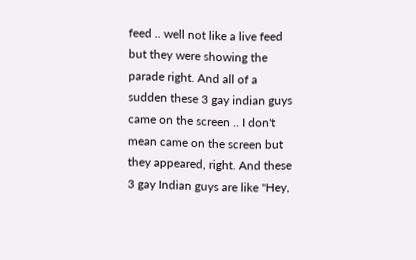feed .. well not like a live feed but they were showing the parade right. And all of a sudden these 3 gay indian guys came on the screen .. I don't mean came on the screen but they appeared, right. And these 3 gay Indian guys are like "Hey,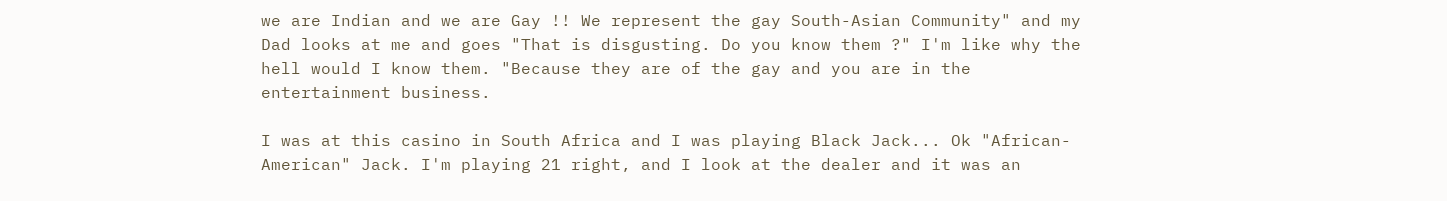we are Indian and we are Gay !! We represent the gay South-Asian Community" and my Dad looks at me and goes "That is disgusting. Do you know them ?" I'm like why the hell would I know them. "Because they are of the gay and you are in the entertainment business.

I was at this casino in South Africa and I was playing Black Jack... Ok "African-American" Jack. I'm playing 21 right, and I look at the dealer and it was an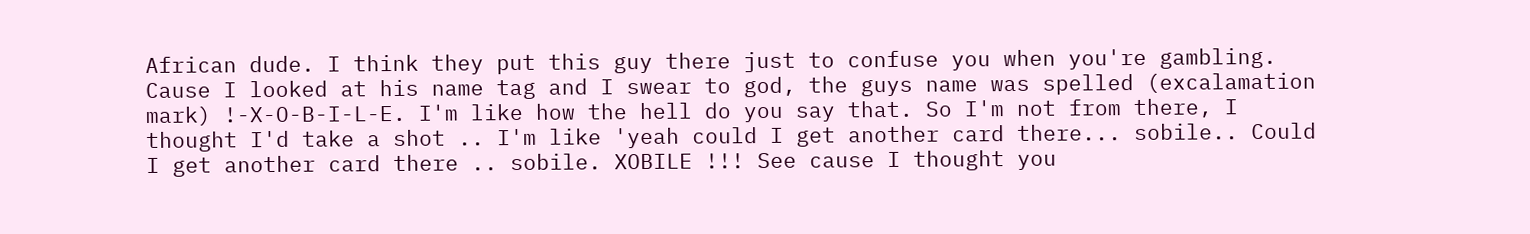African dude. I think they put this guy there just to confuse you when you're gambling. Cause I looked at his name tag and I swear to god, the guys name was spelled (excalamation mark) !-X-O-B-I-L-E. I'm like how the hell do you say that. So I'm not from there, I thought I'd take a shot .. I'm like 'yeah could I get another card there... sobile.. Could I get another card there .. sobile. XOBILE !!! See cause I thought you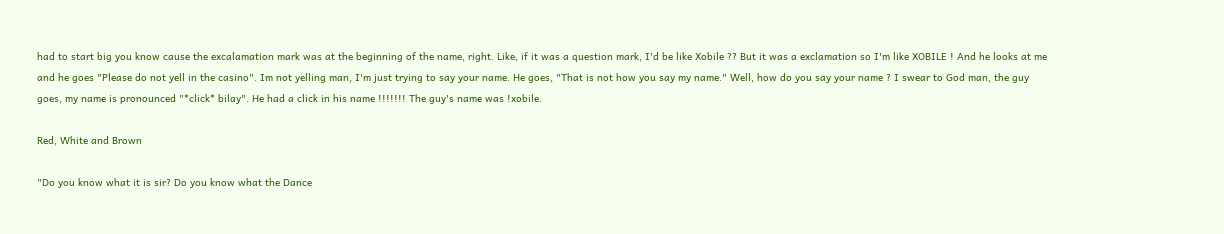had to start big you know cause the excalamation mark was at the beginning of the name, right. Like, if it was a question mark, I'd be like Xobile ?? But it was a exclamation so I'm like XOBILE ! And he looks at me and he goes "Please do not yell in the casino". Im not yelling man, I'm just trying to say your name. He goes, "That is not how you say my name." Well, how do you say your name ? I swear to God man, the guy goes, my name is pronounced "*click* bilay". He had a click in his name !!!!!!! The guy's name was !xobile.

Red, White and Brown

"Do you know what it is sir? Do you know what the Dance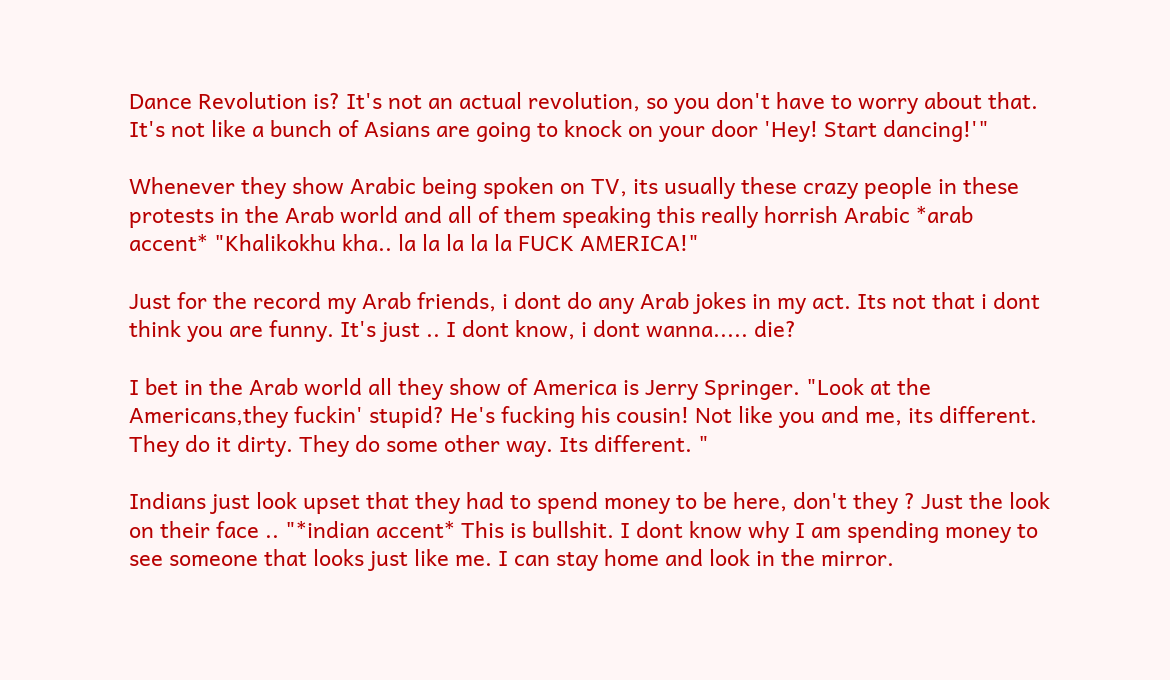Dance Revolution is? It's not an actual revolution, so you don't have to worry about that. It's not like a bunch of Asians are going to knock on your door 'Hey! Start dancing!'"

Whenever they show Arabic being spoken on TV, its usually these crazy people in these protests in the Arab world and all of them speaking this really horrish Arabic *arab accent* "Khalikokhu kha.. la la la la la FUCK AMERICA!"

Just for the record my Arab friends, i dont do any Arab jokes in my act. Its not that i dont think you are funny. It's just .. I dont know, i dont wanna..... die?

I bet in the Arab world all they show of America is Jerry Springer. "Look at the Americans,they fuckin' stupid? He's fucking his cousin! Not like you and me, its different. They do it dirty. They do some other way. Its different. "

Indians just look upset that they had to spend money to be here, don't they ? Just the look on their face .. "*indian accent* This is bullshit. I dont know why I am spending money to see someone that looks just like me. I can stay home and look in the mirror.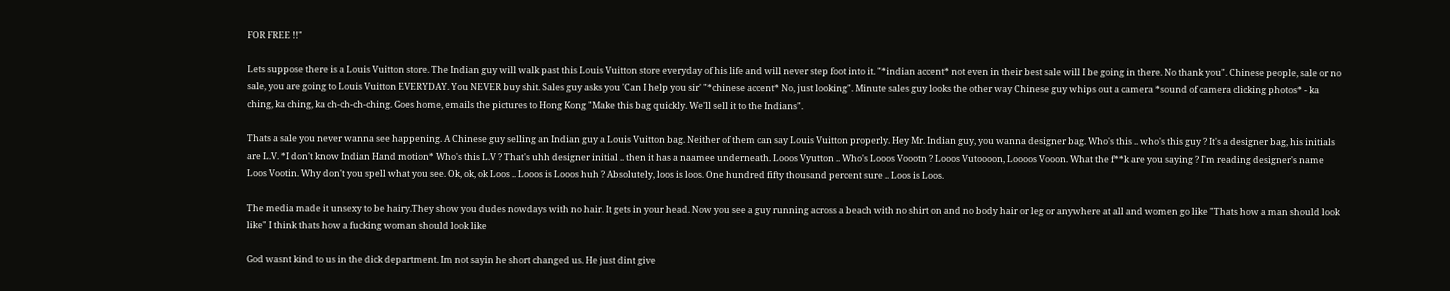FOR FREE !!"

Lets suppose there is a Louis Vuitton store. The Indian guy will walk past this Louis Vuitton store everyday of his life and will never step foot into it. "*indian accent* not even in their best sale will I be going in there. No thank you". Chinese people, sale or no sale, you are going to Louis Vuitton EVERYDAY. You NEVER buy shit. Sales guy asks you 'Can I help you sir' "*chinese accent* No, just looking". Minute sales guy looks the other way Chinese guy whips out a camera *sound of camera clicking photos* - ka ching, ka ching, ka ch-ch-ch-ching. Goes home, emails the pictures to Hong Kong "Make this bag quickly. We'll sell it to the Indians".

Thats a sale you never wanna see happening. A Chinese guy selling an Indian guy a Louis Vuitton bag. Neither of them can say Louis Vuitton properly. Hey Mr. Indian guy, you wanna designer bag. Who's this .. who's this guy ? It's a designer bag, his initials are L.V. *I don't know Indian Hand motion* Who's this L.V ? That's uhh designer initial .. then it has a naamee underneath. Looos Vyutton .. Who's Looos Voootn ? Looos Vutoooon, Loooos Vooon. What the f**k are you saying ? I'm reading designer's name Loos Vootin. Why don't you spell what you see. Ok, ok, ok Loos .. Looos is Looos huh ? Absolutely, loos is loos. One hundred fifty thousand percent sure .. Loos is Loos.

The media made it unsexy to be hairy.They show you dudes nowdays with no hair. It gets in your head. Now you see a guy running across a beach with no shirt on and no body hair or leg or anywhere at all and women go like "Thats how a man should look like" I think thats how a fucking woman should look like

God wasnt kind to us in the dick department. Im not sayin he short changed us. He just dint give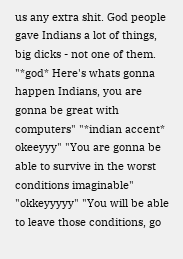us any extra shit. God people gave Indians a lot of things, big dicks - not one of them. "*god* Here's whats gonna happen Indians, you are gonna be great with computers" "*indian accent* okeeyyy" "You are gonna be able to survive in the worst conditions imaginable" "okkeyyyyy" "You will be able to leave those conditions, go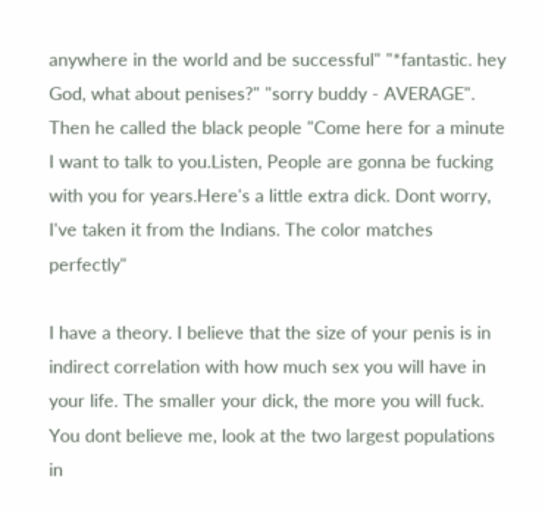anywhere in the world and be successful" "*fantastic. hey God, what about penises?" "sorry buddy - AVERAGE". Then he called the black people "Come here for a minute I want to talk to you.Listen, People are gonna be fucking with you for years.Here's a little extra dick. Dont worry, I've taken it from the Indians. The color matches perfectly"

I have a theory. I believe that the size of your penis is in indirect correlation with how much sex you will have in your life. The smaller your dick, the more you will fuck. You dont believe me, look at the two largest populations in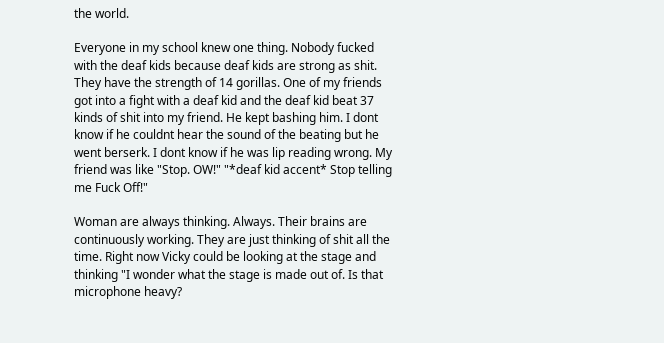the world.

Everyone in my school knew one thing. Nobody fucked with the deaf kids because deaf kids are strong as shit. They have the strength of 14 gorillas. One of my friends got into a fight with a deaf kid and the deaf kid beat 37 kinds of shit into my friend. He kept bashing him. I dont know if he couldnt hear the sound of the beating but he went berserk. I dont know if he was lip reading wrong. My friend was like "Stop. OW!" "*deaf kid accent* Stop telling me Fuck Off!"

Woman are always thinking. Always. Their brains are continuously working. They are just thinking of shit all the time. Right now Vicky could be looking at the stage and thinking "I wonder what the stage is made out of. Is that microphone heavy?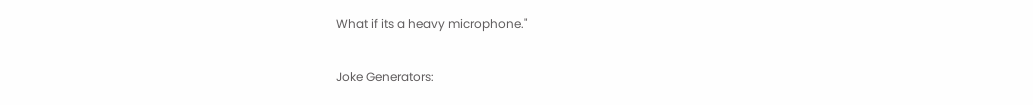What if its a heavy microphone."

Joke Generators: